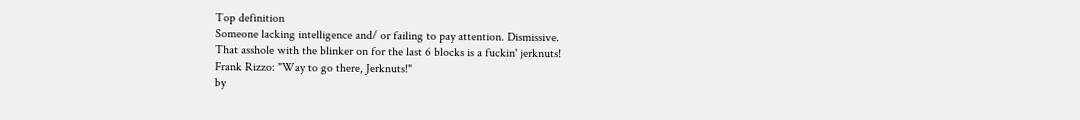Top definition
Someone lacking intelligence and/ or failing to pay attention. Dismissive.
That asshole with the blinker on for the last 6 blocks is a fuckin' jerknuts!
Frank Rizzo: "Way to go there, Jerknuts!"
by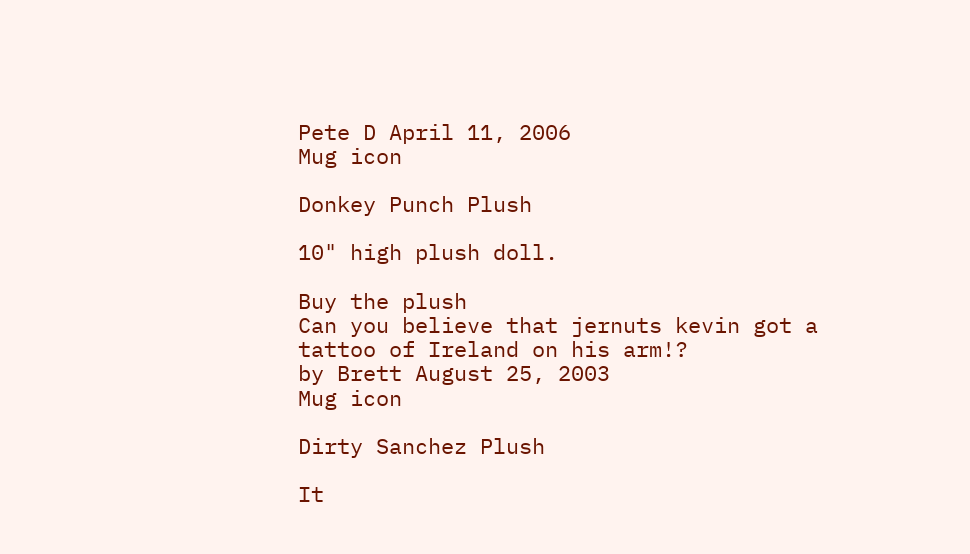Pete D April 11, 2006
Mug icon

Donkey Punch Plush

10" high plush doll.

Buy the plush
Can you believe that jernuts kevin got a tattoo of Ireland on his arm!?
by Brett August 25, 2003
Mug icon

Dirty Sanchez Plush

It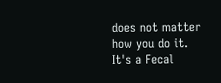does not matter how you do it. It's a Fecal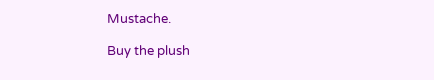Mustache.

Buy the plush